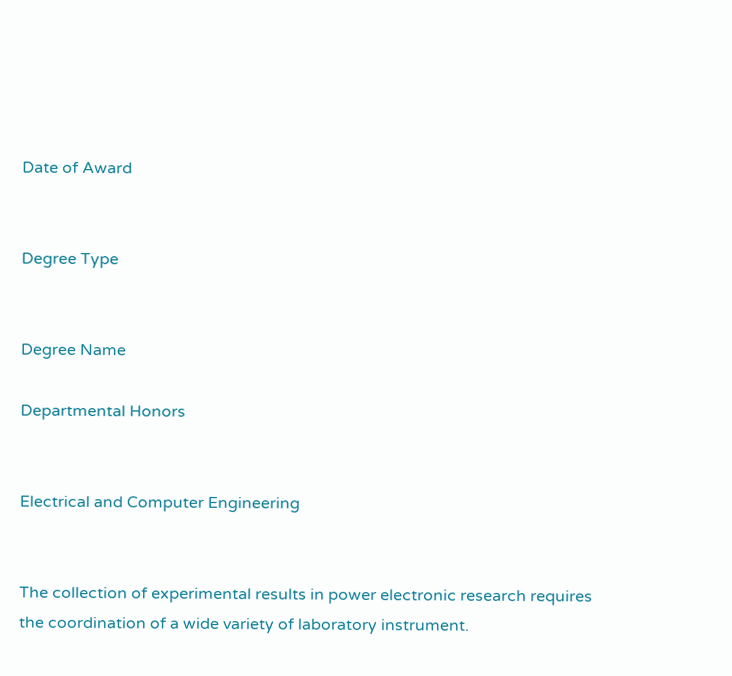Date of Award


Degree Type


Degree Name

Departmental Honors


Electrical and Computer Engineering


The collection of experimental results in power electronic research requires the coordination of a wide variety of laboratory instrument.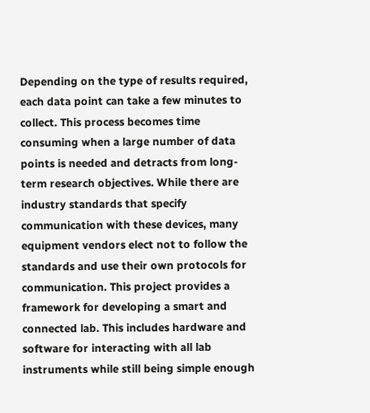Depending on the type of results required, each data point can take a few minutes to collect. This process becomes time consuming when a large number of data points is needed and detracts from long-term research objectives. While there are industry standards that specify communication with these devices, many equipment vendors elect not to follow the standards and use their own protocols for communication. This project provides a framework for developing a smart and connected lab. This includes hardware and software for interacting with all lab instruments while still being simple enough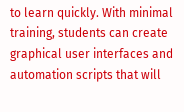to learn quickly. With minimal training, students can create graphical user interfaces and automation scripts that will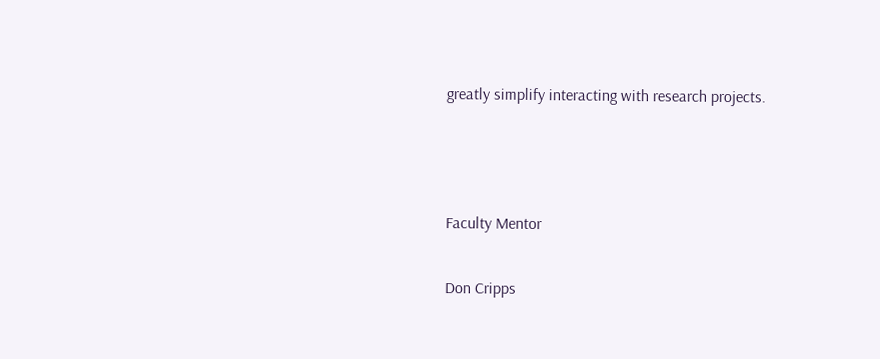greatly simplify interacting with research projects.



Faculty Mentor

Don Cripps